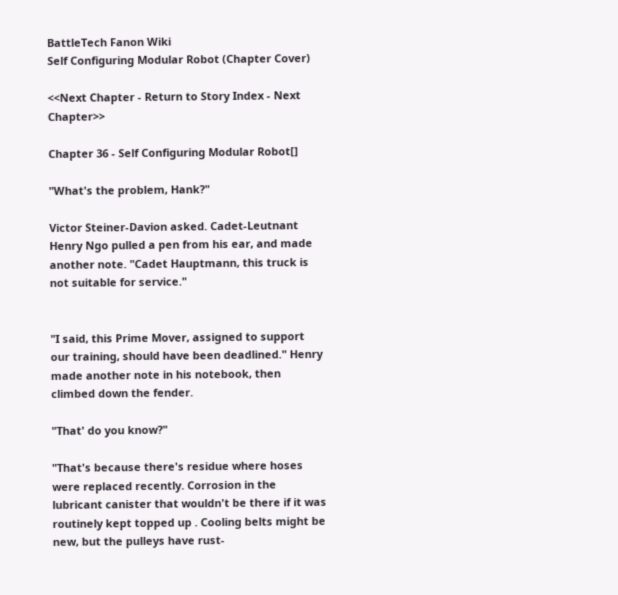BattleTech Fanon Wiki
Self Configuring Modular Robot (Chapter Cover)

<<Next Chapter - Return to Story Index - Next Chapter>>

Chapter 36 - Self Configuring Modular Robot[]

"What's the problem, Hank?"

Victor Steiner-Davion asked. Cadet-Leutnant Henry Ngo pulled a pen from his ear, and made another note. "Cadet Hauptmann, this truck is not suitable for service."


"I said, this Prime Mover, assigned to support our training, should have been deadlined." Henry made another note in his notebook, then climbed down the fender.

"That' do you know?"

"That's because there's residue where hoses were replaced recently. Corrosion in the lubricant canister that wouldn't be there if it was routinely kept topped up . Cooling belts might be new, but the pulleys have rust-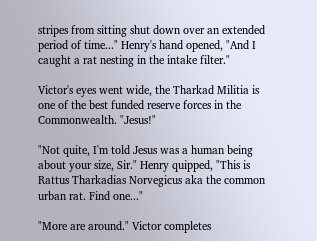stripes from sitting shut down over an extended period of time..." Henry's hand opened, "And I caught a rat nesting in the intake filter."

Victor's eyes went wide, the Tharkad Militia is one of the best funded reserve forces in the Commonwealth. "Jesus!"

"Not quite, I'm told Jesus was a human being about your size, Sir." Henry quipped, "This is Rattus Tharkadias Norvegicus aka the common urban rat. Find one..."

"More are around." Victor completes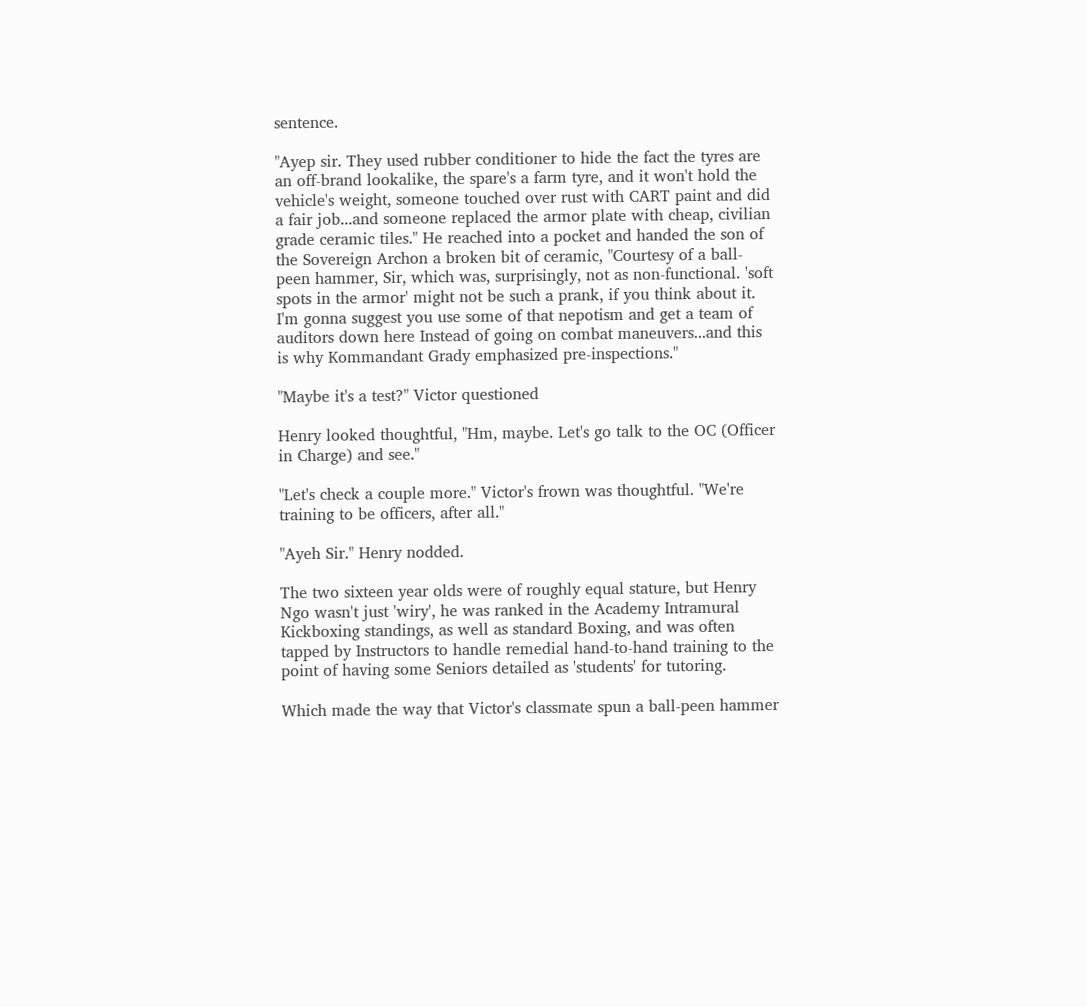sentence.

"Ayep sir. They used rubber conditioner to hide the fact the tyres are an off-brand lookalike, the spare's a farm tyre, and it won't hold the vehicle's weight, someone touched over rust with CART paint and did a fair job...and someone replaced the armor plate with cheap, civilian grade ceramic tiles." He reached into a pocket and handed the son of the Sovereign Archon a broken bit of ceramic, "Courtesy of a ball-peen hammer, Sir, which was, surprisingly, not as non-functional. 'soft spots in the armor' might not be such a prank, if you think about it. I'm gonna suggest you use some of that nepotism and get a team of auditors down here Instead of going on combat maneuvers...and this is why Kommandant Grady emphasized pre-inspections."

"Maybe it's a test?" Victor questioned

Henry looked thoughtful, "Hm, maybe. Let's go talk to the OC (Officer in Charge) and see."

"Let's check a couple more." Victor's frown was thoughtful. "We're training to be officers, after all."

"Ayeh Sir." Henry nodded.

The two sixteen year olds were of roughly equal stature, but Henry Ngo wasn't just 'wiry', he was ranked in the Academy Intramural Kickboxing standings, as well as standard Boxing, and was often tapped by Instructors to handle remedial hand-to-hand training to the point of having some Seniors detailed as 'students' for tutoring.

Which made the way that Victor's classmate spun a ball-peen hammer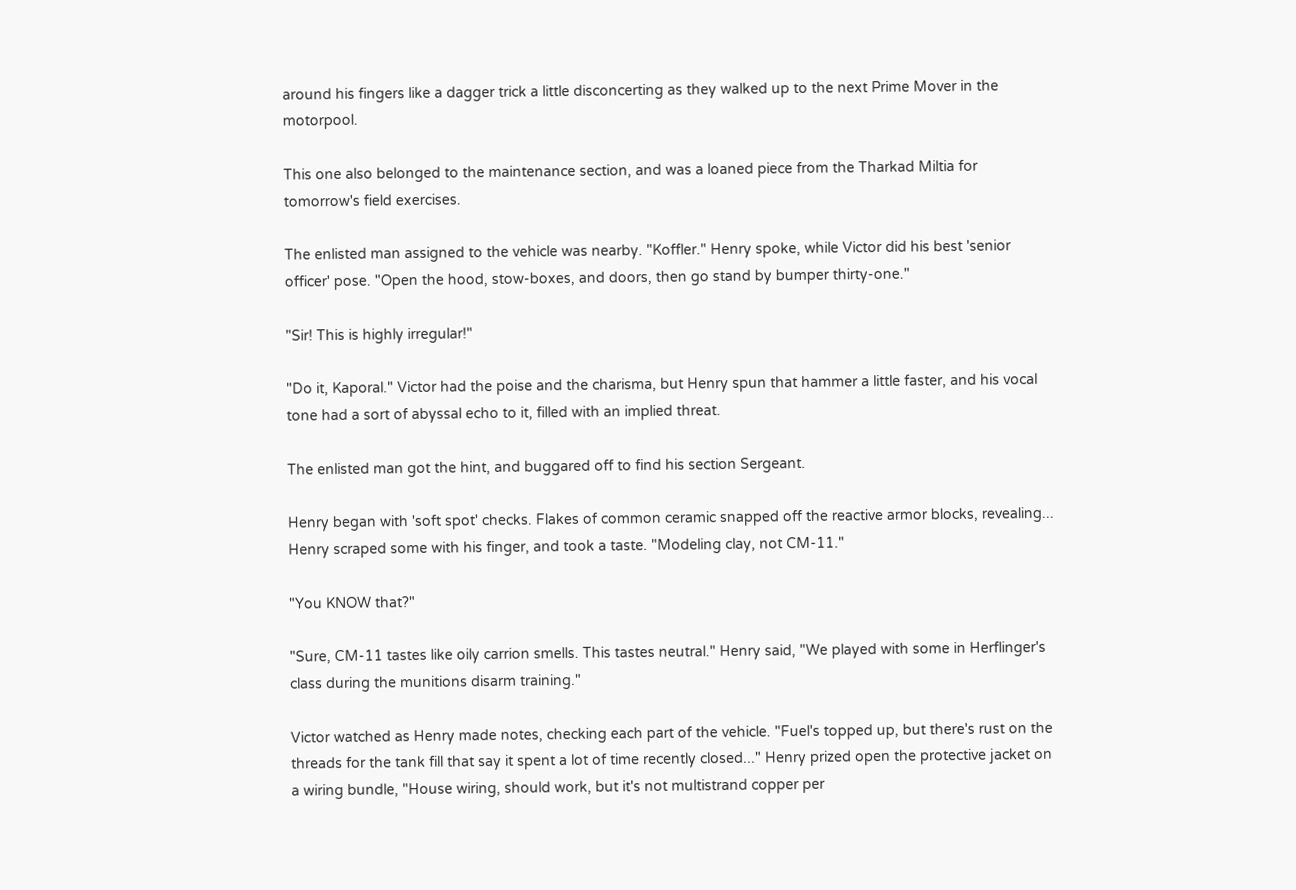around his fingers like a dagger trick a little disconcerting as they walked up to the next Prime Mover in the motorpool.

This one also belonged to the maintenance section, and was a loaned piece from the Tharkad Miltia for tomorrow's field exercises.

The enlisted man assigned to the vehicle was nearby. "Koffler." Henry spoke, while Victor did his best 'senior officer' pose. "Open the hood, stow-boxes, and doors, then go stand by bumper thirty-one."

"Sir! This is highly irregular!"

"Do it, Kaporal." Victor had the poise and the charisma, but Henry spun that hammer a little faster, and his vocal tone had a sort of abyssal echo to it, filled with an implied threat.

The enlisted man got the hint, and buggared off to find his section Sergeant.

Henry began with 'soft spot' checks. Flakes of common ceramic snapped off the reactive armor blocks, revealing... Henry scraped some with his finger, and took a taste. "Modeling clay, not CM-11."

"You KNOW that?"

"Sure, CM-11 tastes like oily carrion smells. This tastes neutral." Henry said, "We played with some in Herflinger's class during the munitions disarm training."

Victor watched as Henry made notes, checking each part of the vehicle. "Fuel's topped up, but there's rust on the threads for the tank fill that say it spent a lot of time recently closed..." Henry prized open the protective jacket on a wiring bundle, "House wiring, should work, but it's not multistrand copper per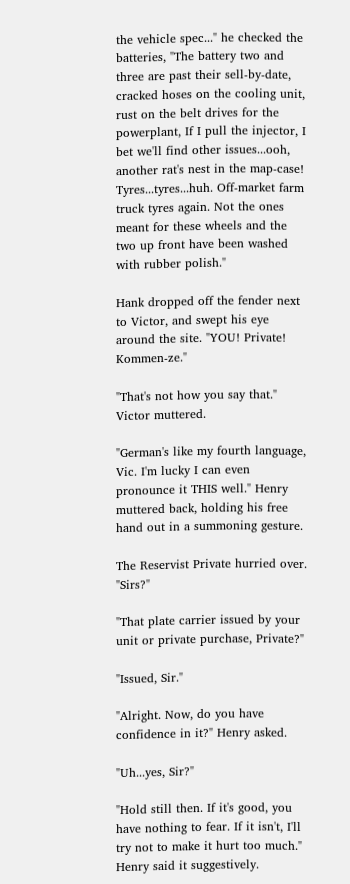the vehicle spec..." he checked the batteries, "The battery two and three are past their sell-by-date, cracked hoses on the cooling unit, rust on the belt drives for the powerplant, If I pull the injector, I bet we'll find other issues...ooh, another rat's nest in the map-case! Tyres...tyres...huh. Off-market farm truck tyres again. Not the ones meant for these wheels and the two up front have been washed with rubber polish."

Hank dropped off the fender next to Victor, and swept his eye around the site. "YOU! Private! Kommen-ze."

"That's not how you say that." Victor muttered.

"German's like my fourth language, Vic. I'm lucky I can even pronounce it THIS well." Henry muttered back, holding his free hand out in a summoning gesture.

The Reservist Private hurried over. "Sirs?"

"That plate carrier issued by your unit or private purchase, Private?"

"Issued, Sir."

"Alright. Now, do you have confidence in it?" Henry asked.

"Uh...yes, Sir?"

"Hold still then. If it's good, you have nothing to fear. If it isn't, I'll try not to make it hurt too much." Henry said it suggestively.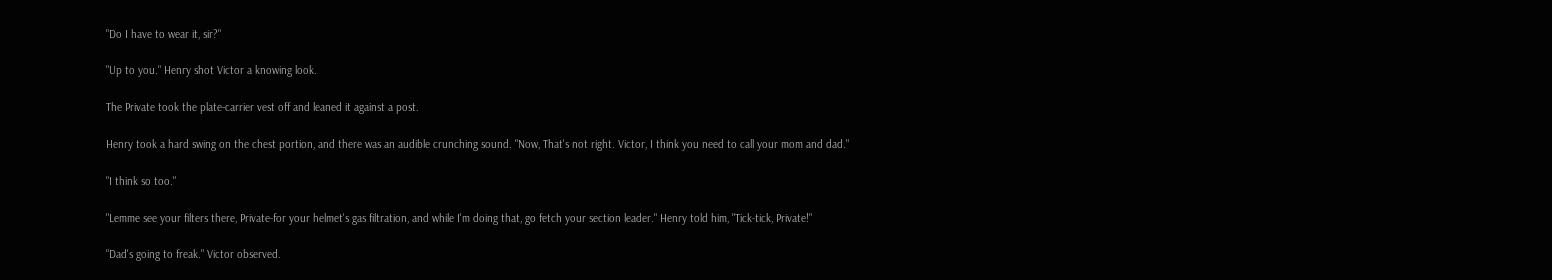"Do I have to wear it, sir?"

"Up to you." Henry shot Victor a knowing look.

The Private took the plate-carrier vest off and leaned it against a post.

Henry took a hard swing on the chest portion, and there was an audible crunching sound. "Now, That's not right. Victor, I think you need to call your mom and dad."

"I think so too."

"Lemme see your filters there, Private-for your helmet's gas filtration, and while I'm doing that, go fetch your section leader." Henry told him, "Tick-tick, Private!"

"Dad's going to freak." Victor observed.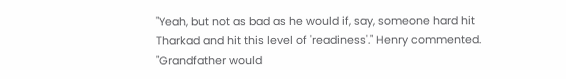"Yeah, but not as bad as he would if, say, someone hard hit Tharkad and hit this level of 'readiness'." Henry commented. "Grandfather would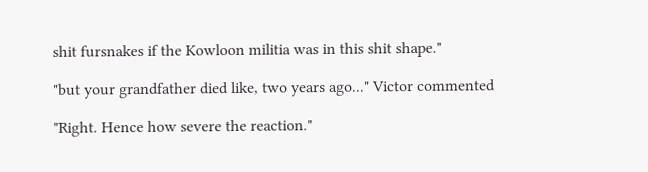shit fursnakes if the Kowloon militia was in this shit shape."

"but your grandfather died like, two years ago..." Victor commented

"Right. Hence how severe the reaction."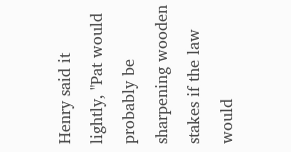Henry said it lightly, "Pat would probably be sharpening wooden stakes if the law would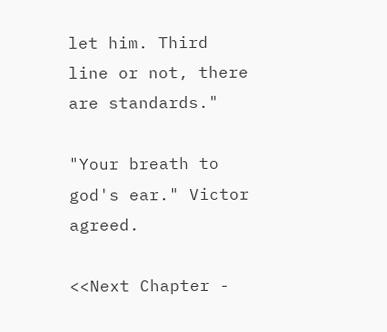let him. Third line or not, there are standards."

"Your breath to god's ear." Victor agreed.

<<Next Chapter -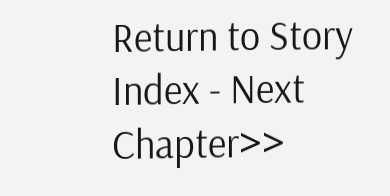Return to Story Index - Next Chapter>>